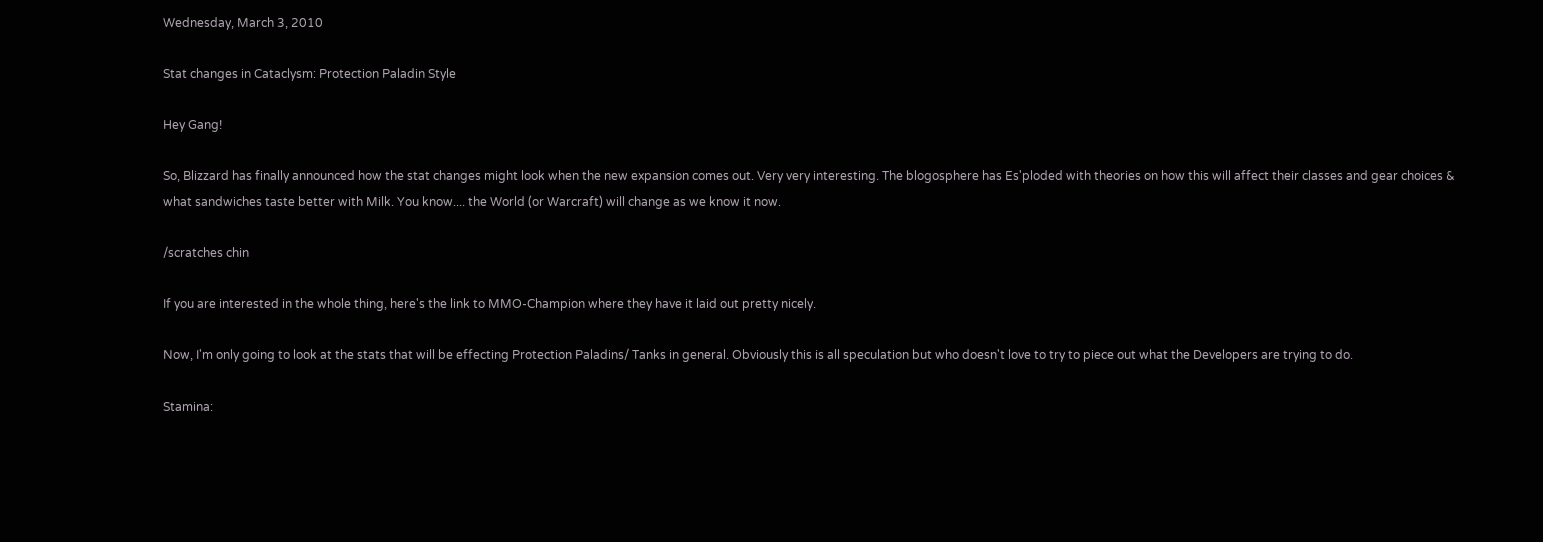Wednesday, March 3, 2010

Stat changes in Cataclysm: Protection Paladin Style

Hey Gang!

So, Blizzard has finally announced how the stat changes might look when the new expansion comes out. Very very interesting. The blogosphere has Es'ploded with theories on how this will affect their classes and gear choices & what sandwiches taste better with Milk. You know.... the World (or Warcraft) will change as we know it now.

/scratches chin

If you are interested in the whole thing, here's the link to MMO-Champion where they have it laid out pretty nicely.

Now, I'm only going to look at the stats that will be effecting Protection Paladins/ Tanks in general. Obviously this is all speculation but who doesn't love to try to piece out what the Developers are trying to do.

Stamina: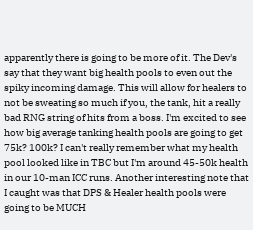apparently there is going to be more of it. The Dev's say that they want big health pools to even out the spiky incoming damage. This will allow for healers to not be sweating so much if you, the tank, hit a really bad RNG string of hits from a boss. I'm excited to see how big average tanking health pools are going to get 75k? 100k? I can't really remember what my health pool looked like in TBC but I'm around 45-50k health in our 10-man ICC runs. Another interesting note that I caught was that DPS & Healer health pools were going to be MUCH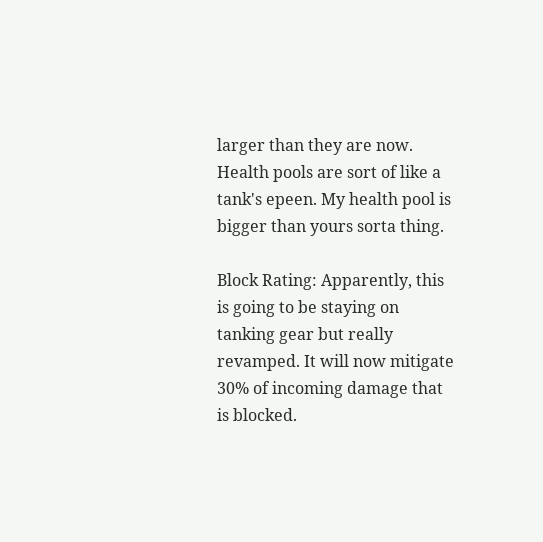larger than they are now. Health pools are sort of like a tank's epeen. My health pool is bigger than yours sorta thing.

Block Rating: Apparently, this is going to be staying on tanking gear but really revamped. It will now mitigate 30% of incoming damage that is blocked.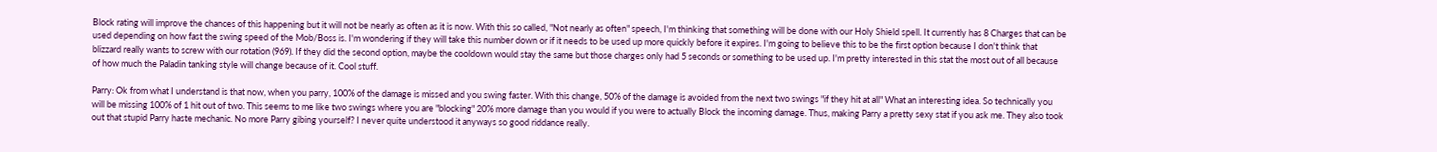Block rating will improve the chances of this happening but it will not be nearly as often as it is now. With this so called, "Not nearly as often" speech, I'm thinking that something will be done with our Holy Shield spell. It currently has 8 Charges that can be used depending on how fast the swing speed of the Mob/Boss is. I'm wondering if they will take this number down or if it needs to be used up more quickly before it expires. I'm going to believe this to be the first option because I don't think that blizzard really wants to screw with our rotation (969). If they did the second option, maybe the cooldown would stay the same but those charges only had 5 seconds or something to be used up. I'm pretty interested in this stat the most out of all because of how much the Paladin tanking style will change because of it. Cool stuff.

Parry: Ok from what I understand is that now, when you parry, 100% of the damage is missed and you swing faster. With this change, 50% of the damage is avoided from the next two swings "if they hit at all" What an interesting idea. So technically you will be missing 100% of 1 hit out of two. This seems to me like two swings where you are "blocking" 20% more damage than you would if you were to actually Block the incoming damage. Thus, making Parry a pretty sexy stat if you ask me. They also took out that stupid Parry haste mechanic. No more Parry gibing yourself? I never quite understood it anyways so good riddance really.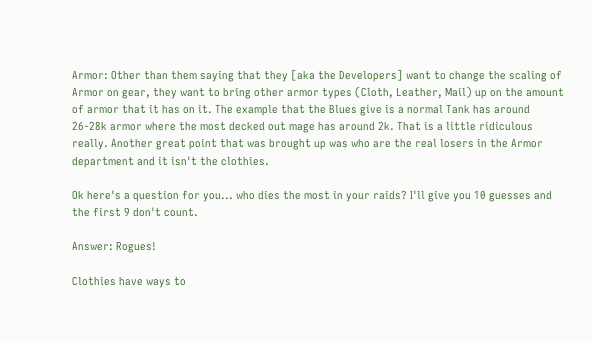Armor: Other than them saying that they [aka the Developers] want to change the scaling of Armor on gear, they want to bring other armor types (Cloth, Leather, Mail) up on the amount of armor that it has on it. The example that the Blues give is a normal Tank has around 26-28k armor where the most decked out mage has around 2k. That is a little ridiculous really. Another great point that was brought up was who are the real losers in the Armor department and it isn't the clothies.

Ok here's a question for you... who dies the most in your raids? I'll give you 10 guesses and the first 9 don't count.

Answer: Rogues!

Clothies have ways to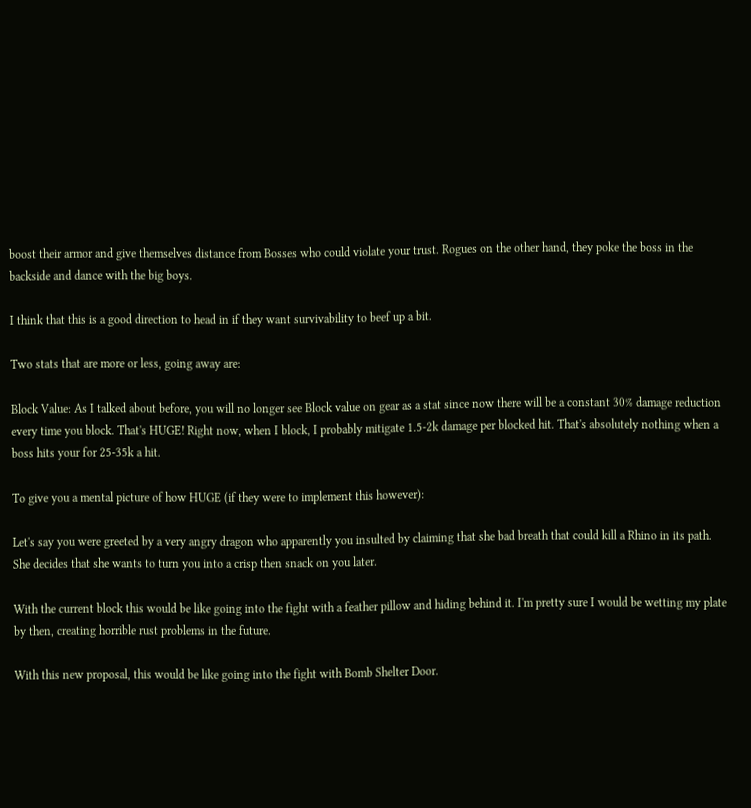boost their armor and give themselves distance from Bosses who could violate your trust. Rogues on the other hand, they poke the boss in the backside and dance with the big boys.

I think that this is a good direction to head in if they want survivability to beef up a bit.

Two stats that are more or less, going away are:

Block Value: As I talked about before, you will no longer see Block value on gear as a stat since now there will be a constant 30% damage reduction every time you block. That's HUGE! Right now, when I block, I probably mitigate 1.5-2k damage per blocked hit. That's absolutely nothing when a boss hits your for 25-35k a hit.

To give you a mental picture of how HUGE (if they were to implement this however):

Let's say you were greeted by a very angry dragon who apparently you insulted by claiming that she bad breath that could kill a Rhino in its path. She decides that she wants to turn you into a crisp then snack on you later.

With the current block this would be like going into the fight with a feather pillow and hiding behind it. I'm pretty sure I would be wetting my plate by then, creating horrible rust problems in the future.

With this new proposal, this would be like going into the fight with Bomb Shelter Door.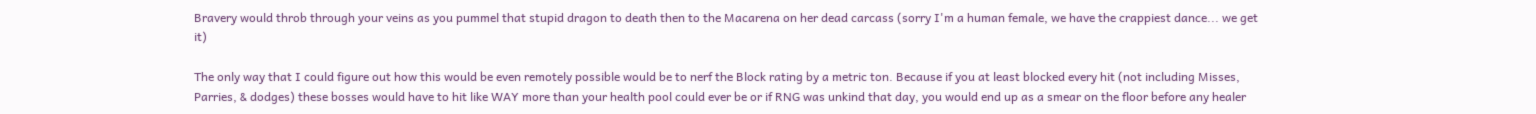Bravery would throb through your veins as you pummel that stupid dragon to death then to the Macarena on her dead carcass (sorry I'm a human female, we have the crappiest dance... we get it)

The only way that I could figure out how this would be even remotely possible would be to nerf the Block rating by a metric ton. Because if you at least blocked every hit (not including Misses, Parries, & dodges) these bosses would have to hit like WAY more than your health pool could ever be or if RNG was unkind that day, you would end up as a smear on the floor before any healer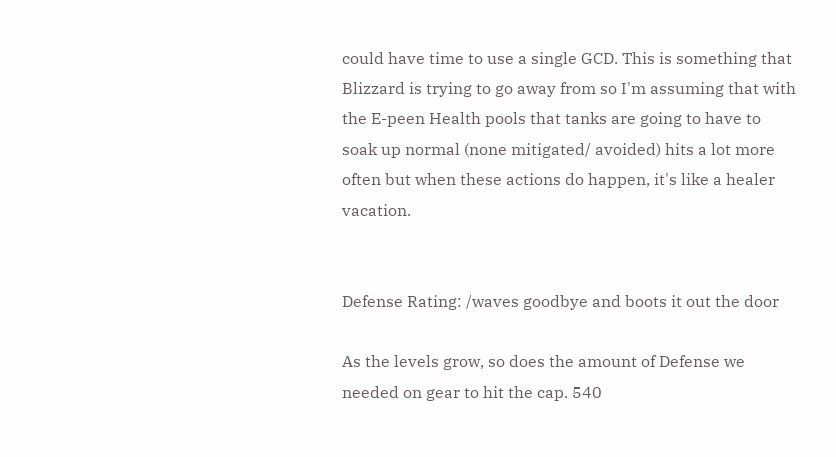could have time to use a single GCD. This is something that Blizzard is trying to go away from so I'm assuming that with the E-peen Health pools that tanks are going to have to soak up normal (none mitigated/ avoided) hits a lot more often but when these actions do happen, it's like a healer vacation.


Defense Rating: /waves goodbye and boots it out the door

As the levels grow, so does the amount of Defense we needed on gear to hit the cap. 540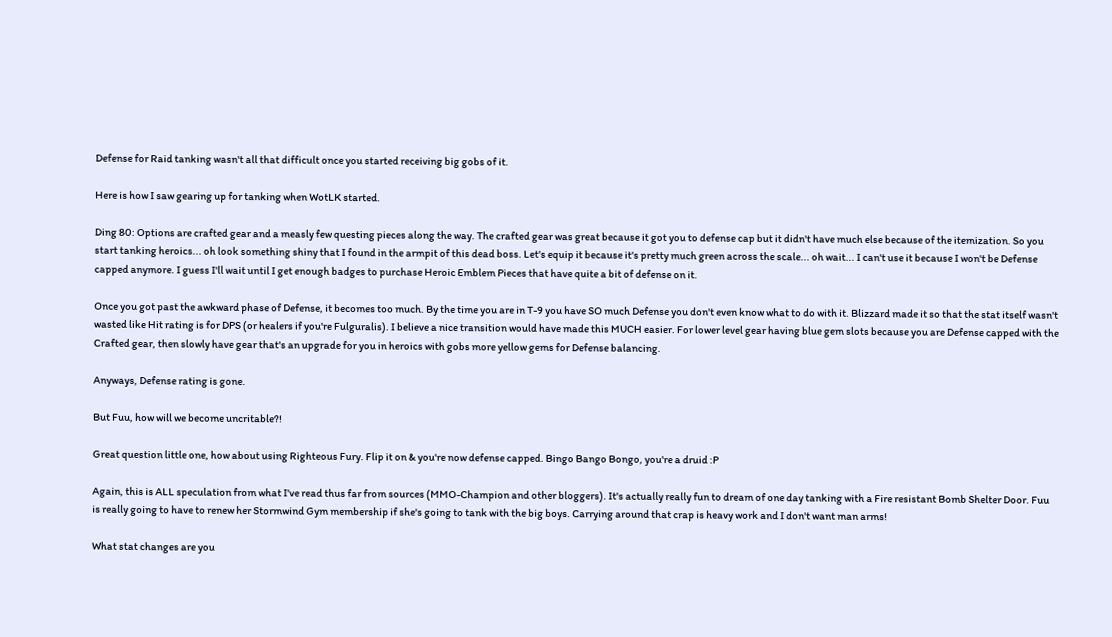Defense for Raid tanking wasn't all that difficult once you started receiving big gobs of it.

Here is how I saw gearing up for tanking when WotLK started.

Ding 80: Options are crafted gear and a measly few questing pieces along the way. The crafted gear was great because it got you to defense cap but it didn't have much else because of the itemization. So you start tanking heroics... oh look something shiny that I found in the armpit of this dead boss. Let's equip it because it's pretty much green across the scale... oh wait... I can't use it because I won't be Defense capped anymore. I guess I'll wait until I get enough badges to purchase Heroic Emblem Pieces that have quite a bit of defense on it.

Once you got past the awkward phase of Defense, it becomes too much. By the time you are in T-9 you have SO much Defense you don't even know what to do with it. Blizzard made it so that the stat itself wasn't wasted like Hit rating is for DPS (or healers if you're Fulguralis). I believe a nice transition would have made this MUCH easier. For lower level gear having blue gem slots because you are Defense capped with the Crafted gear, then slowly have gear that's an upgrade for you in heroics with gobs more yellow gems for Defense balancing.

Anyways, Defense rating is gone.

But Fuu, how will we become uncritable?!

Great question little one, how about using Righteous Fury. Flip it on & you're now defense capped. Bingo Bango Bongo, you're a druid :P

Again, this is ALL speculation from what I've read thus far from sources (MMO-Champion and other bloggers). It's actually really fun to dream of one day tanking with a Fire resistant Bomb Shelter Door. Fuu is really going to have to renew her Stormwind Gym membership if she's going to tank with the big boys. Carrying around that crap is heavy work and I don't want man arms!

What stat changes are you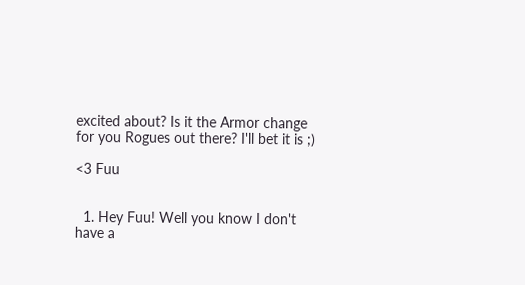excited about? Is it the Armor change for you Rogues out there? I'll bet it is ;)

<3 Fuu


  1. Hey Fuu! Well you know I don't have a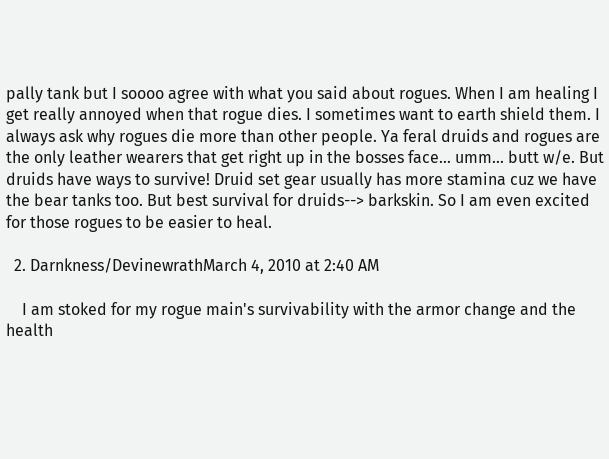pally tank but I soooo agree with what you said about rogues. When I am healing I get really annoyed when that rogue dies. I sometimes want to earth shield them. I always ask why rogues die more than other people. Ya feral druids and rogues are the only leather wearers that get right up in the bosses face... umm... butt w/e. But druids have ways to survive! Druid set gear usually has more stamina cuz we have the bear tanks too. But best survival for druids--> barkskin. So I am even excited for those rogues to be easier to heal.

  2. Darnkness/DevinewrathMarch 4, 2010 at 2:40 AM

    I am stoked for my rogue main's survivability with the armor change and the health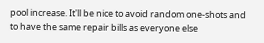pool increase. It'll be nice to avoid random one-shots and to have the same repair bills as everyone else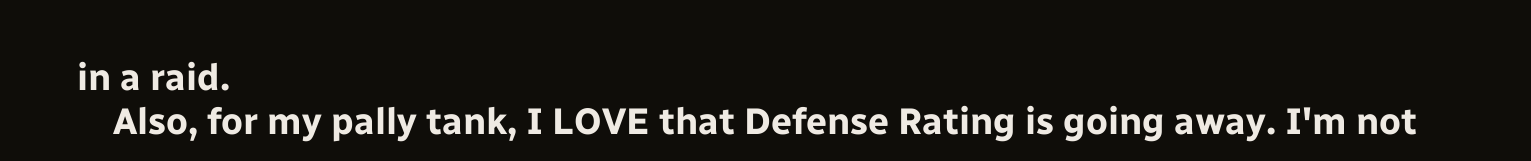in a raid.
    Also, for my pally tank, I LOVE that Defense Rating is going away. I'm not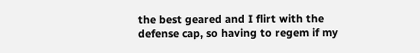the best geared and I flirt with the defense cap, so having to regem if my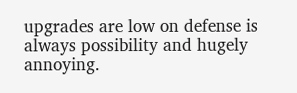upgrades are low on defense is always possibility and hugely annoying.